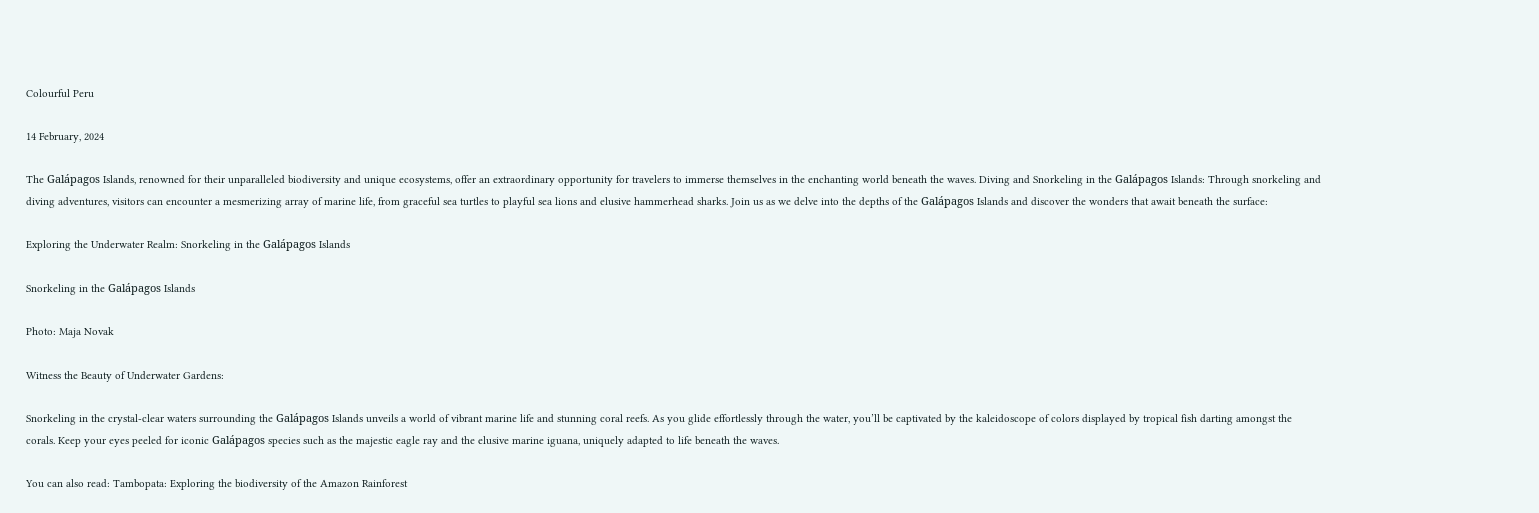Colourful Peru

14 February, 2024

The Galápagos Islands, renowned for their unparalleled biodiversity and unique ecosystems, offer an extraordinary opportunity for travelers to immerse themselves in the enchanting world beneath the waves. Diving and Snorkeling in the Galápagos Islands: Through snorkeling and diving adventures, visitors can encounter a mesmerizing array of marine life, from graceful sea turtles to playful sea lions and elusive hammerhead sharks. Join us as we delve into the depths of the Galápagos Islands and discover the wonders that await beneath the surface:

Exploring the Underwater Realm: Snorkeling in the Galápagos Islands

Snorkeling in the Galápagos Islands

Photo: Maja Novak

Witness the Beauty of Underwater Gardens:

Snorkeling in the crystal-clear waters surrounding the Galápagos Islands unveils a world of vibrant marine life and stunning coral reefs. As you glide effortlessly through the water, you’ll be captivated by the kaleidoscope of colors displayed by tropical fish darting amongst the corals. Keep your eyes peeled for iconic Galápagos species such as the majestic eagle ray and the elusive marine iguana, uniquely adapted to life beneath the waves.

You can also read: Tambopata: Exploring the biodiversity of the Amazon Rainforest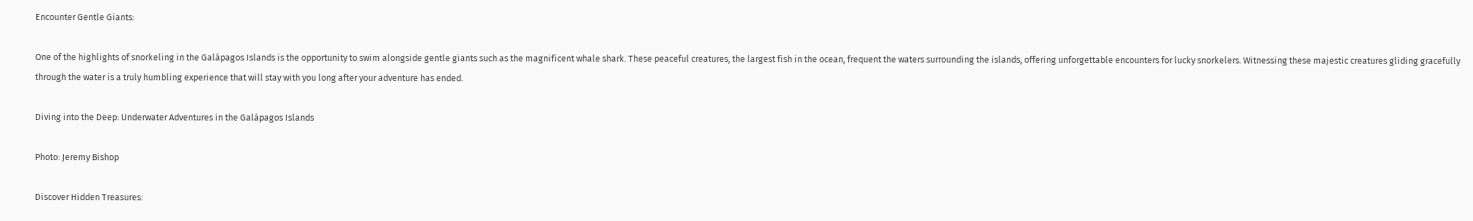Encounter Gentle Giants:

One of the highlights of snorkeling in the Galápagos Islands is the opportunity to swim alongside gentle giants such as the magnificent whale shark. These peaceful creatures, the largest fish in the ocean, frequent the waters surrounding the islands, offering unforgettable encounters for lucky snorkelers. Witnessing these majestic creatures gliding gracefully through the water is a truly humbling experience that will stay with you long after your adventure has ended.

Diving into the Deep: Underwater Adventures in the Galápagos Islands

Photo: Jeremy Bishop

Discover Hidden Treasures: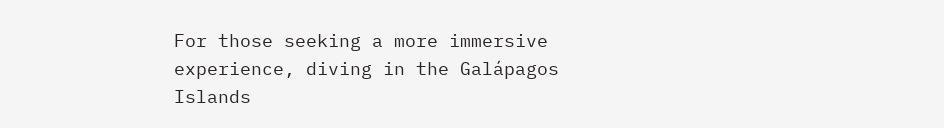For those seeking a more immersive experience, diving in the Galápagos Islands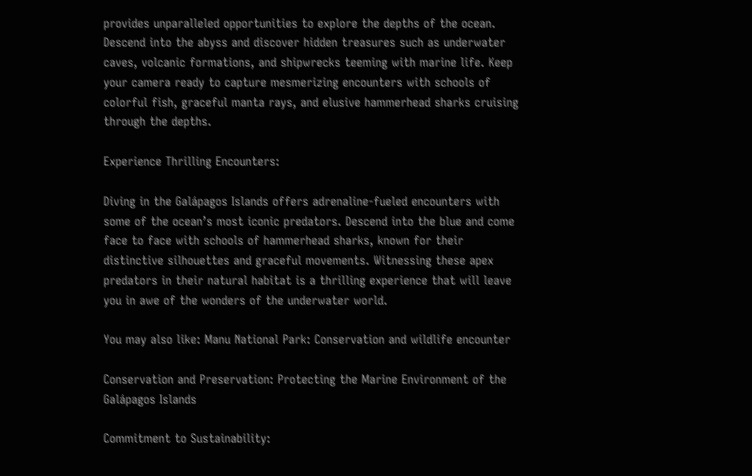provides unparalleled opportunities to explore the depths of the ocean. Descend into the abyss and discover hidden treasures such as underwater caves, volcanic formations, and shipwrecks teeming with marine life. Keep your camera ready to capture mesmerizing encounters with schools of colorful fish, graceful manta rays, and elusive hammerhead sharks cruising through the depths.

Experience Thrilling Encounters:

Diving in the Galápagos Islands offers adrenaline-fueled encounters with some of the ocean’s most iconic predators. Descend into the blue and come face to face with schools of hammerhead sharks, known for their distinctive silhouettes and graceful movements. Witnessing these apex predators in their natural habitat is a thrilling experience that will leave you in awe of the wonders of the underwater world.

You may also like: Manu National Park: Conservation and wildlife encounter

Conservation and Preservation: Protecting the Marine Environment of the Galápagos Islands

Commitment to Sustainability: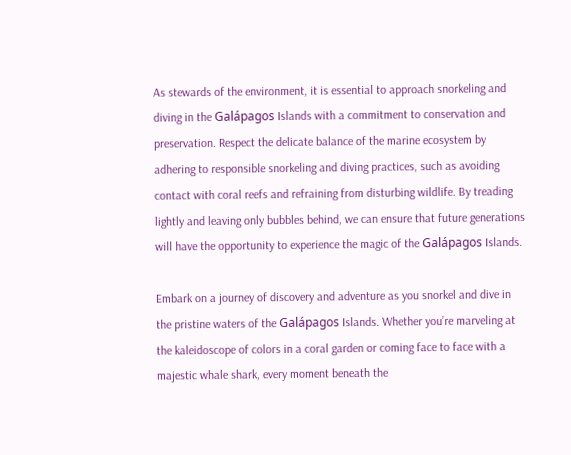As stewards of the environment, it is essential to approach snorkeling and diving in the Galápagos Islands with a commitment to conservation and preservation. Respect the delicate balance of the marine ecosystem by adhering to responsible snorkeling and diving practices, such as avoiding contact with coral reefs and refraining from disturbing wildlife. By treading lightly and leaving only bubbles behind, we can ensure that future generations will have the opportunity to experience the magic of the Galápagos Islands.

Embark on a journey of discovery and adventure as you snorkel and dive in the pristine waters of the Galápagos Islands. Whether you’re marveling at the kaleidoscope of colors in a coral garden or coming face to face with a majestic whale shark, every moment beneath the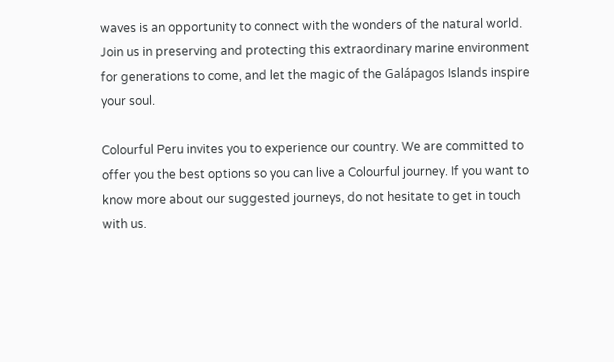waves is an opportunity to connect with the wonders of the natural world. Join us in preserving and protecting this extraordinary marine environment for generations to come, and let the magic of the Galápagos Islands inspire your soul.

Colourful Peru invites you to experience our country. We are committed to offer you the best options so you can live a Colourful journey. If you want to know more about our suggested journeys, do not hesitate to get in touch with us.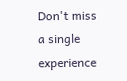Don't miss a single experience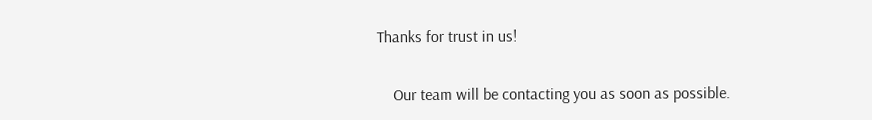Thanks for trust in us!

    Our team will be contacting you as soon as possible.